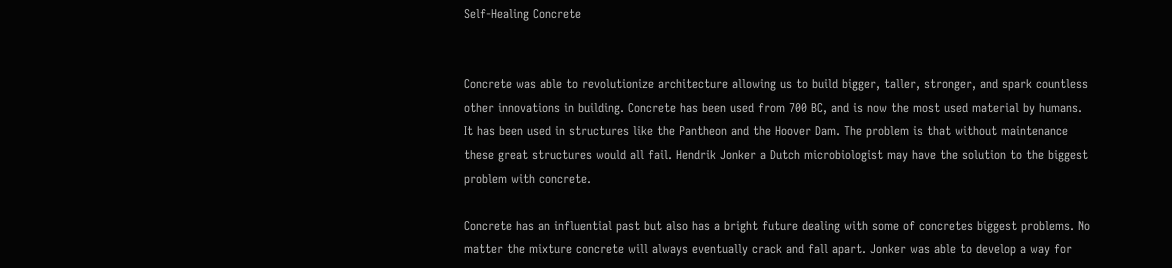Self-Healing Concrete


Concrete was able to revolutionize architecture allowing us to build bigger, taller, stronger, and spark countless other innovations in building. Concrete has been used from 700 BC, and is now the most used material by humans. It has been used in structures like the Pantheon and the Hoover Dam. The problem is that without maintenance these great structures would all fail. Hendrik Jonker a Dutch microbiologist may have the solution to the biggest problem with concrete.

Concrete has an influential past but also has a bright future dealing with some of concretes biggest problems. No matter the mixture concrete will always eventually crack and fall apart. Jonker was able to develop a way for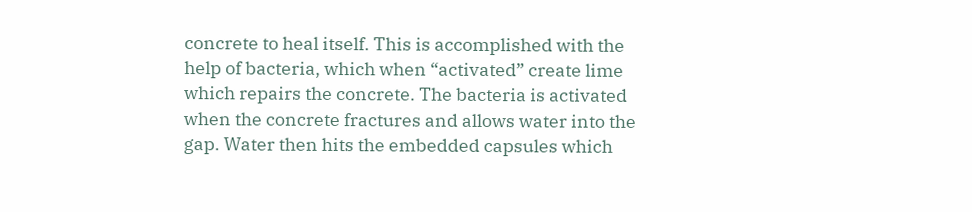concrete to heal itself. This is accomplished with the help of bacteria, which when “activated” create lime which repairs the concrete. The bacteria is activated when the concrete fractures and allows water into the gap. Water then hits the embedded capsules which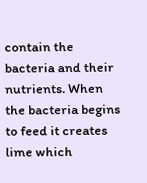contain the bacteria and their nutrients. When the bacteria begins to feed it creates lime which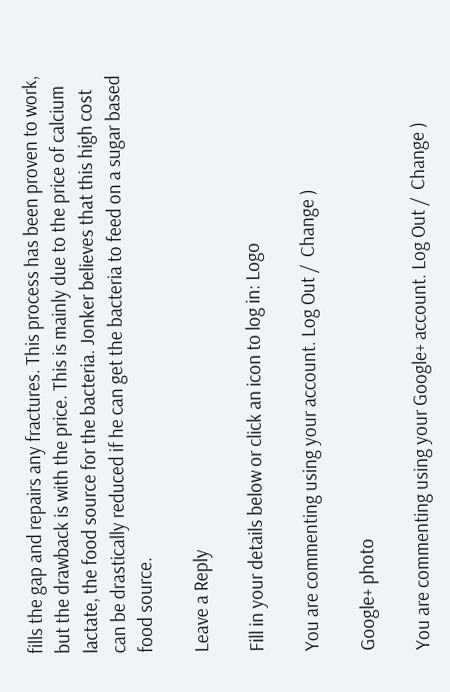fills the gap and repairs any fractures. This process has been proven to work, but the drawback is with the price. This is mainly due to the price of calcium lactate, the food source for the bacteria. Jonker believes that this high cost can be drastically reduced if he can get the bacteria to feed on a sugar based food source.

Leave a Reply

Fill in your details below or click an icon to log in: Logo

You are commenting using your account. Log Out /  Change )

Google+ photo

You are commenting using your Google+ account. Log Out /  Change )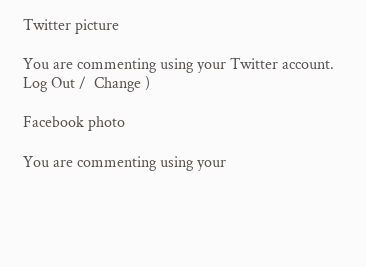Twitter picture

You are commenting using your Twitter account. Log Out /  Change )

Facebook photo

You are commenting using your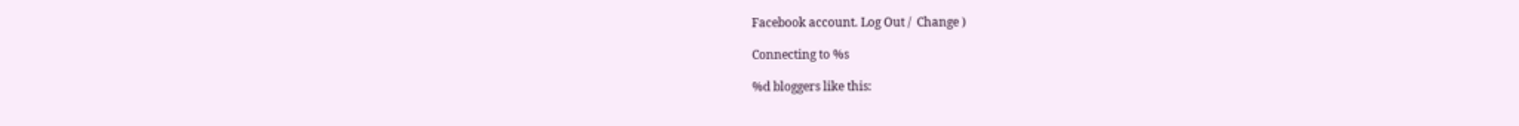Facebook account. Log Out /  Change )

Connecting to %s

%d bloggers like this: